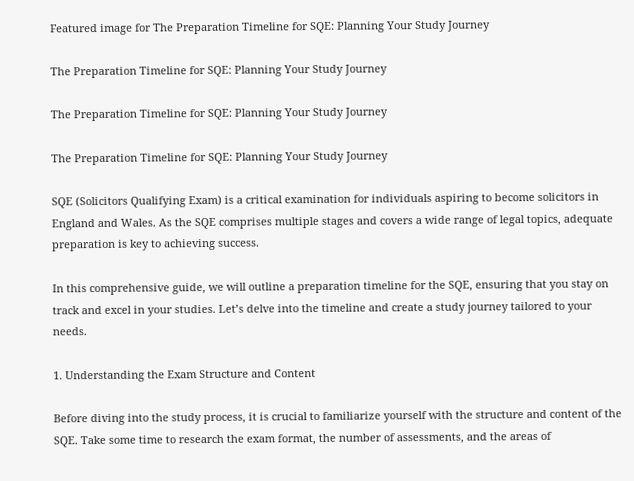Featured image for The Preparation Timeline for SQE: Planning Your Study Journey

The Preparation Timeline for SQE: Planning Your Study Journey

The Preparation Timeline for SQE: Planning Your Study Journey

The Preparation Timeline for SQE: Planning Your Study Journey

SQE (Solicitors Qualifying Exam) is a critical examination for individuals aspiring to become solicitors in England and Wales. As the SQE comprises multiple stages and covers a wide range of legal topics, adequate preparation is key to achieving success.

In this comprehensive guide, we will outline a preparation timeline for the SQE, ensuring that you stay on track and excel in your studies. Let’s delve into the timeline and create a study journey tailored to your needs.

1. Understanding the Exam Structure and Content

Before diving into the study process, it is crucial to familiarize yourself with the structure and content of the SQE. Take some time to research the exam format, the number of assessments, and the areas of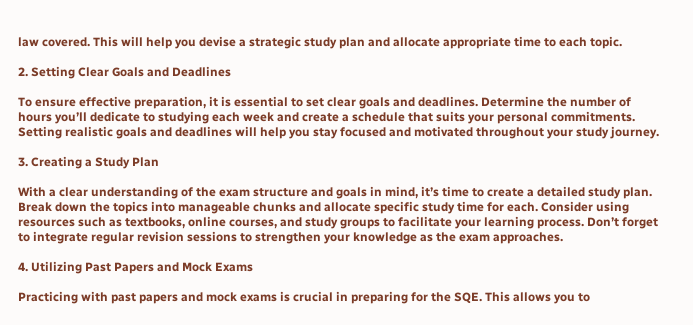law covered. This will help you devise a strategic study plan and allocate appropriate time to each topic.

2. Setting Clear Goals and Deadlines

To ensure effective preparation, it is essential to set clear goals and deadlines. Determine the number of hours you’ll dedicate to studying each week and create a schedule that suits your personal commitments. Setting realistic goals and deadlines will help you stay focused and motivated throughout your study journey.

3. Creating a Study Plan

With a clear understanding of the exam structure and goals in mind, it’s time to create a detailed study plan. Break down the topics into manageable chunks and allocate specific study time for each. Consider using resources such as textbooks, online courses, and study groups to facilitate your learning process. Don’t forget to integrate regular revision sessions to strengthen your knowledge as the exam approaches.

4. Utilizing Past Papers and Mock Exams

Practicing with past papers and mock exams is crucial in preparing for the SQE. This allows you to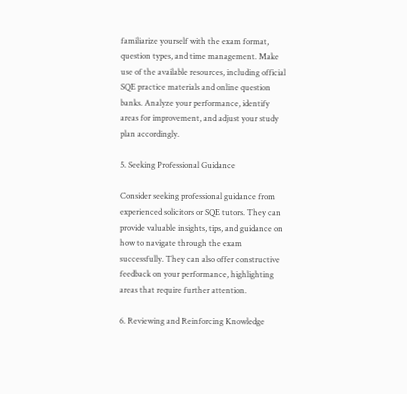familiarize yourself with the exam format, question types, and time management. Make use of the available resources, including official SQE practice materials and online question banks. Analyze your performance, identify areas for improvement, and adjust your study plan accordingly.

5. Seeking Professional Guidance

Consider seeking professional guidance from experienced solicitors or SQE tutors. They can provide valuable insights, tips, and guidance on how to navigate through the exam successfully. They can also offer constructive feedback on your performance, highlighting areas that require further attention.

6. Reviewing and Reinforcing Knowledge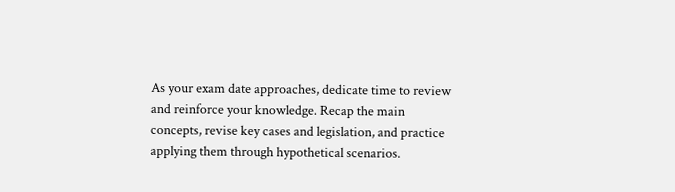As your exam date approaches, dedicate time to review and reinforce your knowledge. Recap the main concepts, revise key cases and legislation, and practice applying them through hypothetical scenarios.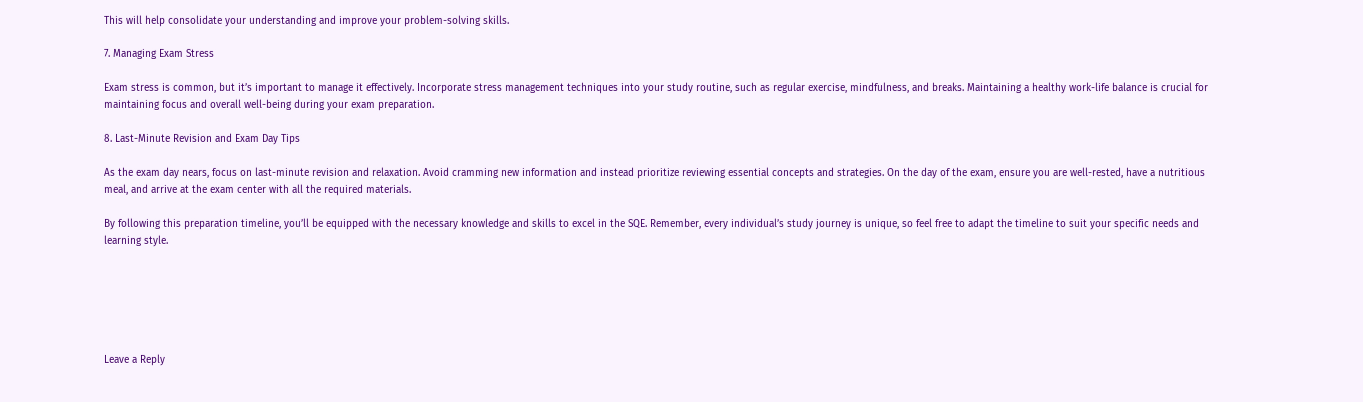This will help consolidate your understanding and improve your problem-solving skills.

7. Managing Exam Stress

Exam stress is common, but it’s important to manage it effectively. Incorporate stress management techniques into your study routine, such as regular exercise, mindfulness, and breaks. Maintaining a healthy work-life balance is crucial for maintaining focus and overall well-being during your exam preparation.

8. Last-Minute Revision and Exam Day Tips

As the exam day nears, focus on last-minute revision and relaxation. Avoid cramming new information and instead prioritize reviewing essential concepts and strategies. On the day of the exam, ensure you are well-rested, have a nutritious meal, and arrive at the exam center with all the required materials.

By following this preparation timeline, you’ll be equipped with the necessary knowledge and skills to excel in the SQE. Remember, every individual’s study journey is unique, so feel free to adapt the timeline to suit your specific needs and learning style.






Leave a Reply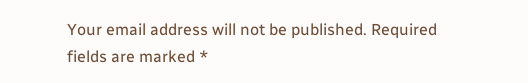Your email address will not be published. Required fields are marked *